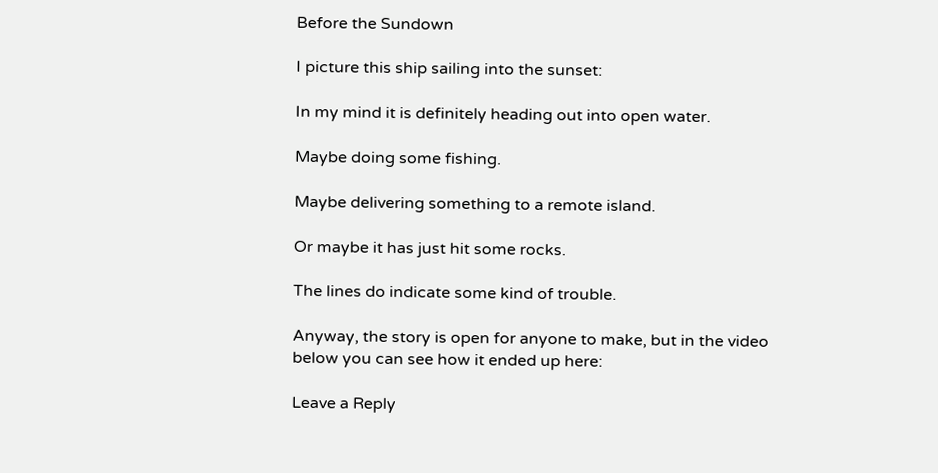Before the Sundown

I picture this ship sailing into the sunset:

In my mind it is definitely heading out into open water.

Maybe doing some fishing.

Maybe delivering something to a remote island.

Or maybe it has just hit some rocks.

The lines do indicate some kind of trouble.

Anyway, the story is open for anyone to make, but in the video below you can see how it ended up here:

Leave a Reply